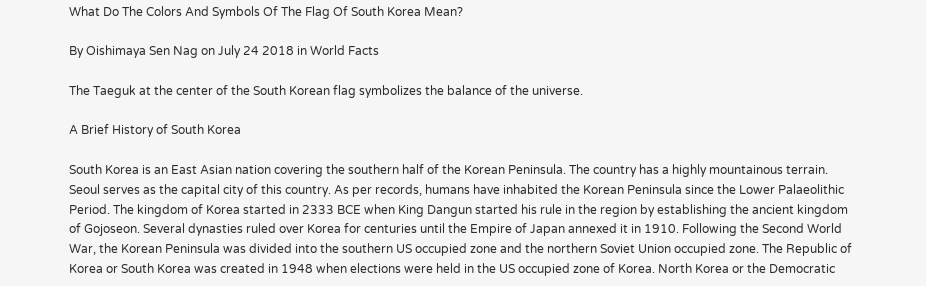What Do The Colors And Symbols Of The Flag Of South Korea Mean?

By Oishimaya Sen Nag on July 24 2018 in World Facts

The Taeguk at the center of the South Korean flag symbolizes the balance of the universe.

A Brief History of South Korea

South Korea is an East Asian nation covering the southern half of the Korean Peninsula. The country has a highly mountainous terrain. Seoul serves as the capital city of this country. As per records, humans have inhabited the Korean Peninsula since the Lower Palaeolithic Period. The kingdom of Korea started in 2333 BCE when King Dangun started his rule in the region by establishing the ancient kingdom of Gojoseon. Several dynasties ruled over Korea for centuries until the Empire of Japan annexed it in 1910. Following the Second World War, the Korean Peninsula was divided into the southern US occupied zone and the northern Soviet Union occupied zone. The Republic of Korea or South Korea was created in 1948 when elections were held in the US occupied zone of Korea. North Korea or the Democratic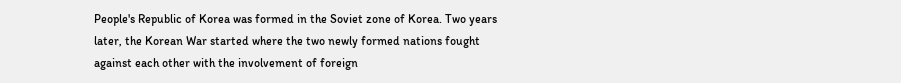People's Republic of Korea was formed in the Soviet zone of Korea. Two years later, the Korean War started where the two newly formed nations fought against each other with the involvement of foreign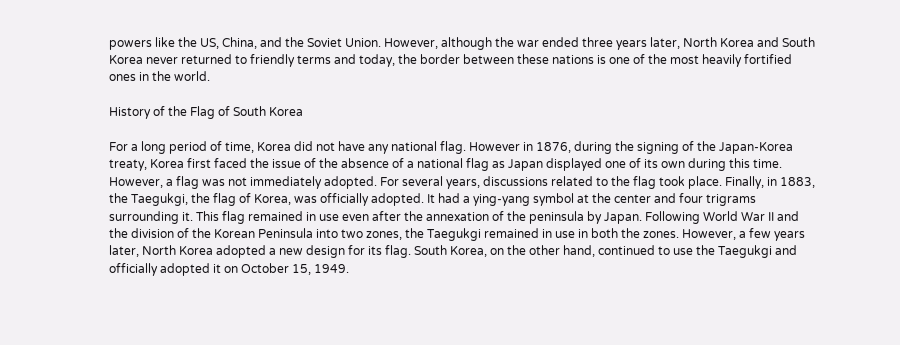powers like the US, China, and the Soviet Union. However, although the war ended three years later, North Korea and South Korea never returned to friendly terms and today, the border between these nations is one of the most heavily fortified ones in the world.

History of the Flag of South Korea

For a long period of time, Korea did not have any national flag. However in 1876, during the signing of the Japan-Korea treaty, Korea first faced the issue of the absence of a national flag as Japan displayed one of its own during this time. However, a flag was not immediately adopted. For several years, discussions related to the flag took place. Finally, in 1883, the Taegukgi, the flag of Korea, was officially adopted. It had a ying-yang symbol at the center and four trigrams surrounding it. This flag remained in use even after the annexation of the peninsula by Japan. Following World War II and the division of the Korean Peninsula into two zones, the Taegukgi remained in use in both the zones. However, a few years later, North Korea adopted a new design for its flag. South Korea, on the other hand, continued to use the Taegukgi and officially adopted it on October 15, 1949.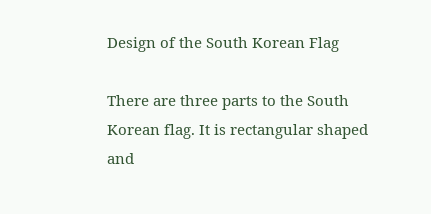Design of the South Korean Flag

There are three parts to the South Korean flag. It is rectangular shaped and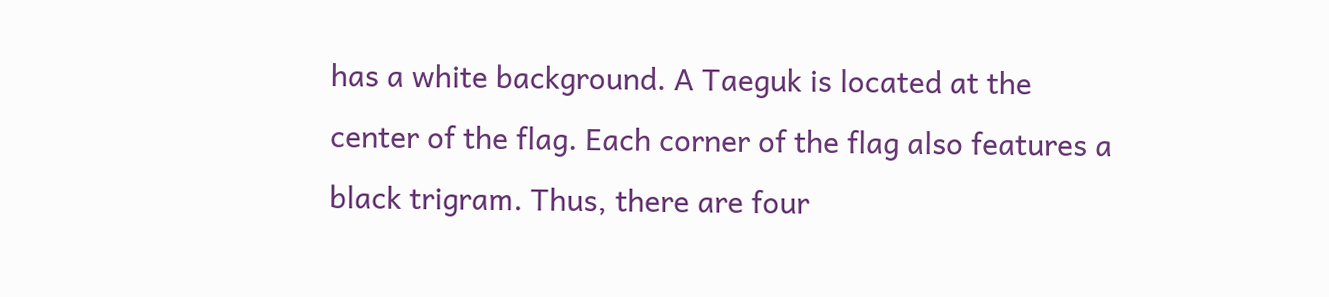has a white background. A Taeguk is located at the center of the flag. Each corner of the flag also features a black trigram. Thus, there are four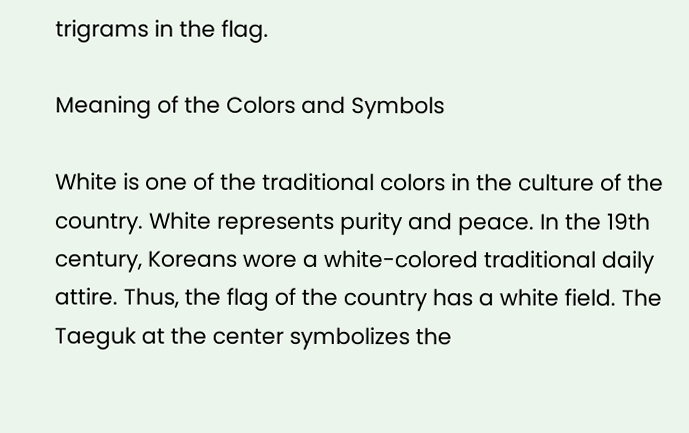trigrams in the flag.

Meaning of the Colors and Symbols

White is one of the traditional colors in the culture of the country. White represents purity and peace. In the 19th century, Koreans wore a white-colored traditional daily attire. Thus, the flag of the country has a white field. The Taeguk at the center symbolizes the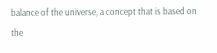balance of the universe, a concept that is based on the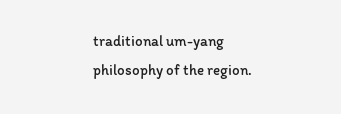traditional um-yang philosophy of the region.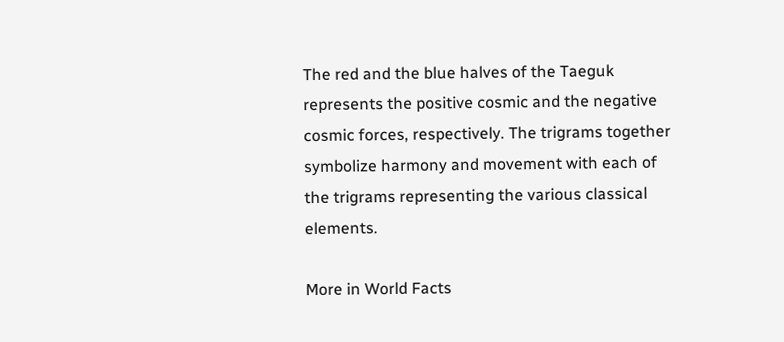The red and the blue halves of the Taeguk represents the positive cosmic and the negative cosmic forces, respectively. The trigrams together symbolize harmony and movement with each of the trigrams representing the various classical elements.

More in World Facts